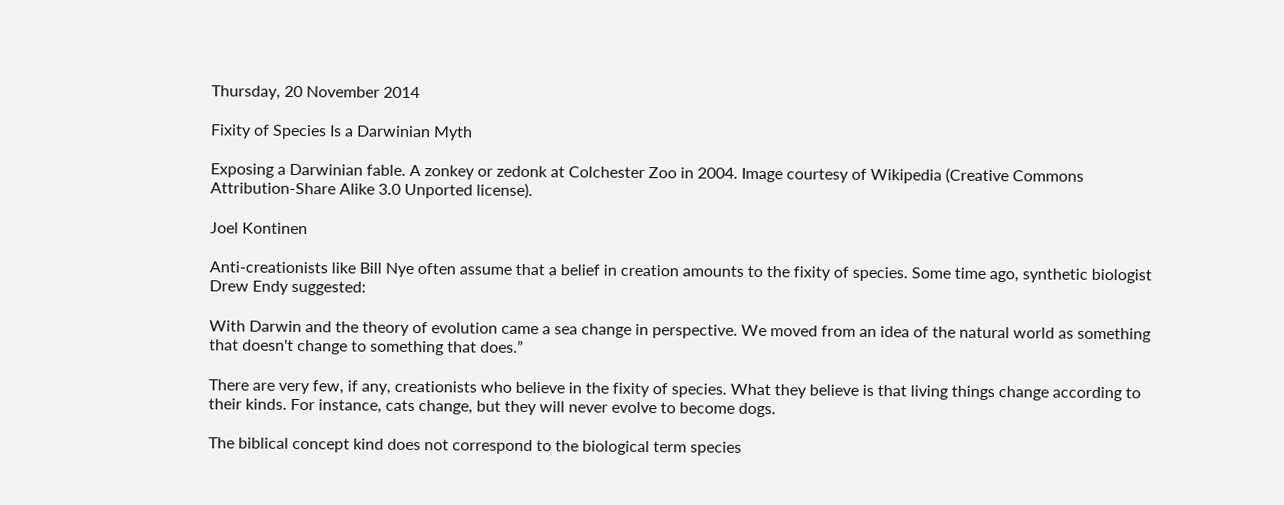Thursday, 20 November 2014

Fixity of Species Is a Darwinian Myth

Exposing a Darwinian fable. A zonkey or zedonk at Colchester Zoo in 2004. Image courtesy of Wikipedia (Creative Commons Attribution-Share Alike 3.0 Unported license).

Joel Kontinen

Anti-creationists like Bill Nye often assume that a belief in creation amounts to the fixity of species. Some time ago, synthetic biologist Drew Endy suggested:

With Darwin and the theory of evolution came a sea change in perspective. We moved from an idea of the natural world as something that doesn't change to something that does.”

There are very few, if any, creationists who believe in the fixity of species. What they believe is that living things change according to their kinds. For instance, cats change, but they will never evolve to become dogs.

The biblical concept kind does not correspond to the biological term species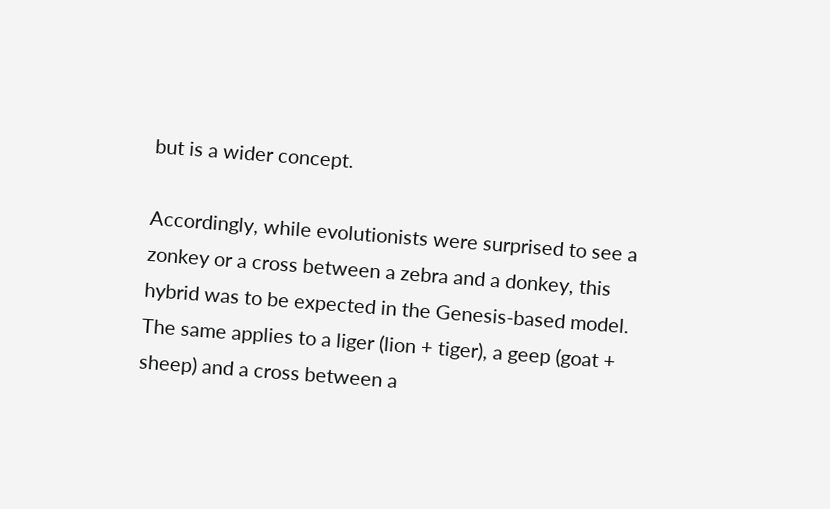but is a wider concept.

Accordingly, while evolutionists were surprised to see a zonkey or a cross between a zebra and a donkey, this hybrid was to be expected in the Genesis-based model. The same applies to a liger (lion + tiger), a geep (goat + sheep) and a cross between a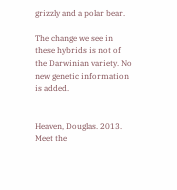grizzly and a polar bear.

The change we see in these hybrids is not of the Darwinian variety. No new genetic information is added.


Heaven, Douglas. 2013. Meet the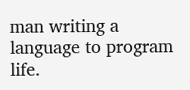man writing a language to program life.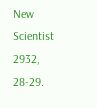New Scientist 2932, 28-29.